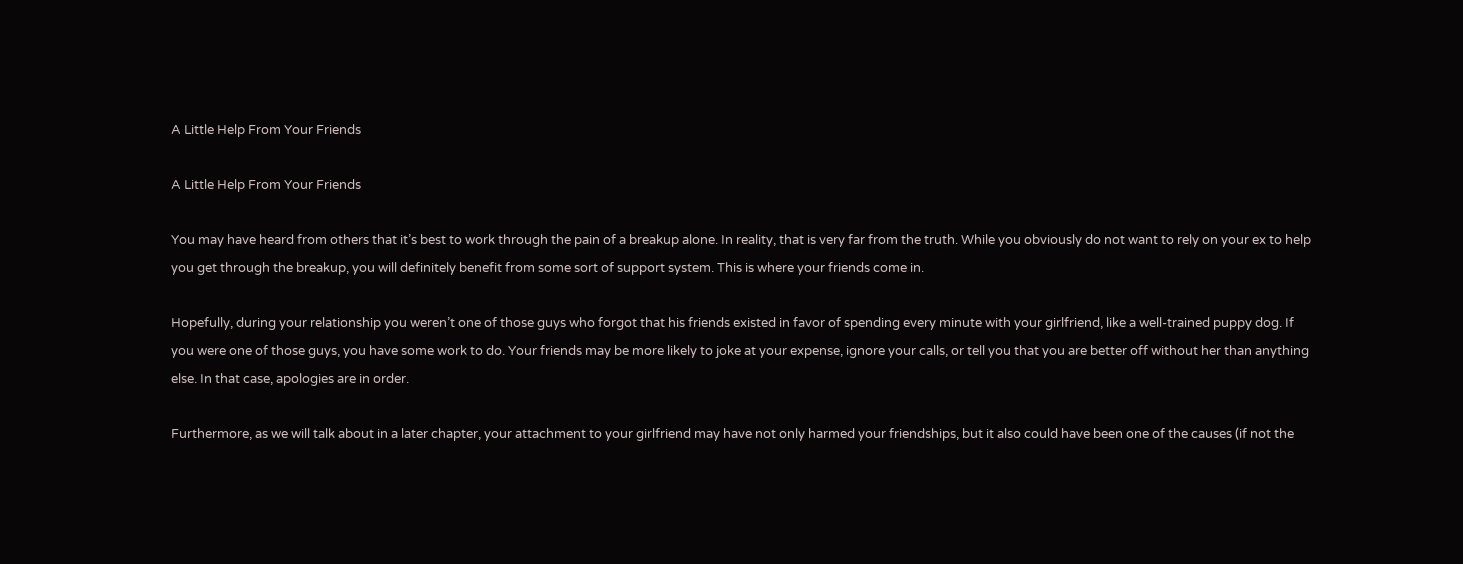A Little Help From Your Friends

A Little Help From Your Friends

You may have heard from others that it’s best to work through the pain of a breakup alone. In reality, that is very far from the truth. While you obviously do not want to rely on your ex to help you get through the breakup, you will definitely benefit from some sort of support system. This is where your friends come in.

Hopefully, during your relationship you weren’t one of those guys who forgot that his friends existed in favor of spending every minute with your girlfriend, like a well-trained puppy dog. If you were one of those guys, you have some work to do. Your friends may be more likely to joke at your expense, ignore your calls, or tell you that you are better off without her than anything else. In that case, apologies are in order.

Furthermore, as we will talk about in a later chapter, your attachment to your girlfriend may have not only harmed your friendships, but it also could have been one of the causes (if not the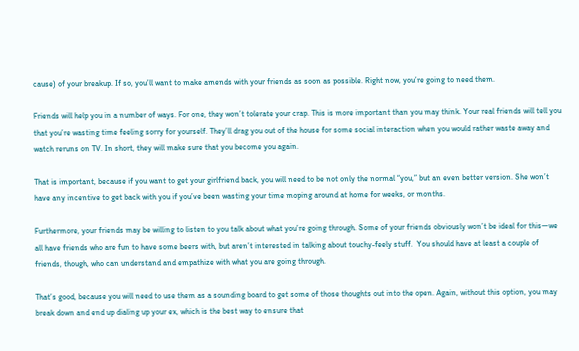cause) of your breakup. If so, you’ll want to make amends with your friends as soon as possible. Right now, you’re going to need them.

Friends will help you in a number of ways. For one, they won’t tolerate your crap. This is more important than you may think. Your real friends will tell you that you’re wasting time feeling sorry for yourself. They’ll drag you out of the house for some social interaction when you would rather waste away and watch reruns on TV. In short, they will make sure that you become you again.

That is important, because if you want to get your girlfriend back, you will need to be not only the normal “you,” but an even better version. She won’t have any incentive to get back with you if you’ve been wasting your time moping around at home for weeks, or months.

Furthermore, your friends may be willing to listen to you talk about what you’re going through. Some of your friends obviously won’t be ideal for this—we all have friends who are fun to have some beers with, but aren’t interested in talking about touchy-feely stuff.  You should have at least a couple of friends, though, who can understand and empathize with what you are going through.

That’s good, because you will need to use them as a sounding board to get some of those thoughts out into the open. Again, without this option, you may break down and end up dialing up your ex, which is the best way to ensure that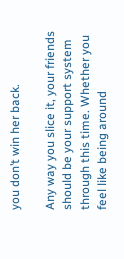you don’t win her back.

Any way you slice it, your friends should be your support system through this time. Whether you feel like being around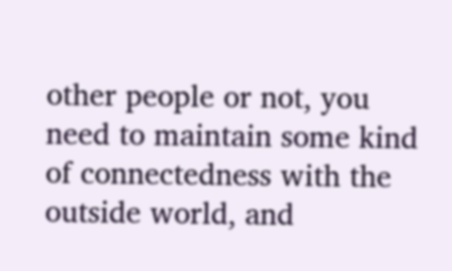other people or not, you need to maintain some kind of connectedness with the outside world, and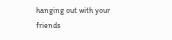hanging out with your friends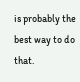is probably the best way to do that.